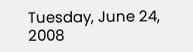Tuesday, June 24, 2008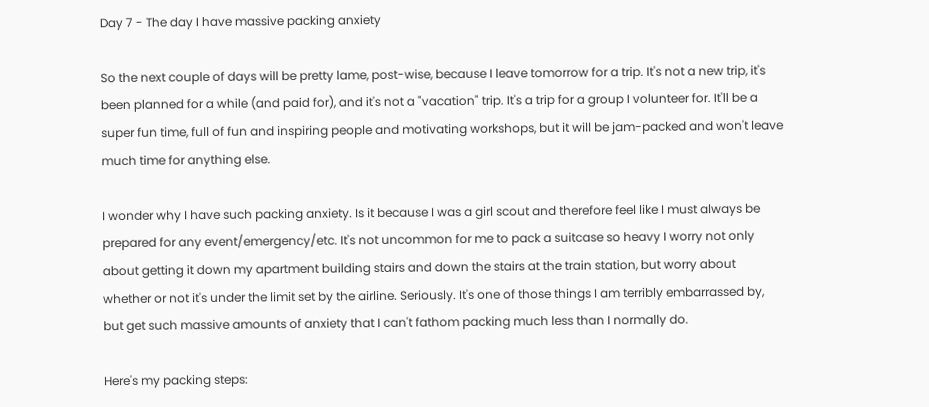Day 7 - The day I have massive packing anxiety

So the next couple of days will be pretty lame, post-wise, because I leave tomorrow for a trip. It's not a new trip, it's been planned for a while (and paid for), and it's not a "vacation" trip. It's a trip for a group I volunteer for. It'll be a super fun time, full of fun and inspiring people and motivating workshops, but it will be jam-packed and won't leave much time for anything else.

I wonder why I have such packing anxiety. Is it because I was a girl scout and therefore feel like I must always be prepared for any event/emergency/etc. It's not uncommon for me to pack a suitcase so heavy I worry not only about getting it down my apartment building stairs and down the stairs at the train station, but worry about whether or not it's under the limit set by the airline. Seriously. It's one of those things I am terribly embarrassed by, but get such massive amounts of anxiety that I can't fathom packing much less than I normally do.

Here's my packing steps: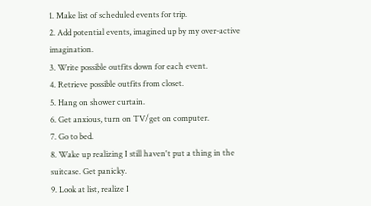1. Make list of scheduled events for trip.
2. Add potential events, imagined up by my over-active imagination.
3. Write possible outfits down for each event.
4. Retrieve possible outfits from closet.
5. Hang on shower curtain.
6. Get anxious, turn on TV/get on computer.
7. Go to bed.
8. Wake up realizing I still haven't put a thing in the suitcase. Get panicky.
9. Look at list, realize I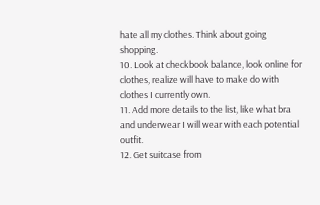hate all my clothes. Think about going shopping.
10. Look at checkbook balance, look online for clothes, realize will have to make do with clothes I currently own.
11. Add more details to the list, like what bra and underwear I will wear with each potential outfit.
12. Get suitcase from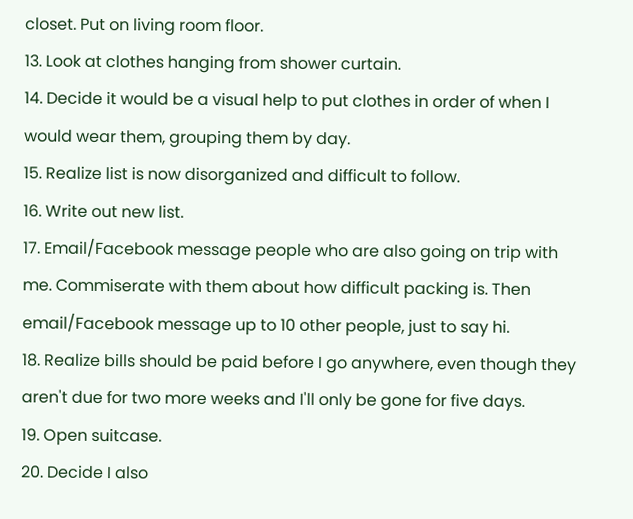closet. Put on living room floor.
13. Look at clothes hanging from shower curtain.
14. Decide it would be a visual help to put clothes in order of when I would wear them, grouping them by day.
15. Realize list is now disorganized and difficult to follow.
16. Write out new list.
17. Email/Facebook message people who are also going on trip with me. Commiserate with them about how difficult packing is. Then email/Facebook message up to 10 other people, just to say hi.
18. Realize bills should be paid before I go anywhere, even though they aren't due for two more weeks and I'll only be gone for five days.
19. Open suitcase.
20. Decide I also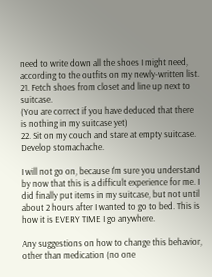need to write down all the shoes I might need, according to the outfits on my newly-written list.
21. Fetch shoes from closet and line up next to suitcase.
(You are correct if you have deduced that there is nothing in my suitcase yet)
22. Sit on my couch and stare at empty suitcase. Develop stomachache.

I will not go on, because I'm sure you understand by now that this is a difficult experience for me. I did finally put items in my suitcase, but not until about 2 hours after I wanted to go to bed. This is how it is EVERY TIME I go anywhere.

Any suggestions on how to change this behavior, other than medication (no one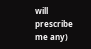will prescribe me any)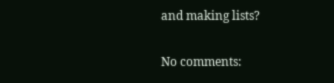and making lists?

No comments: